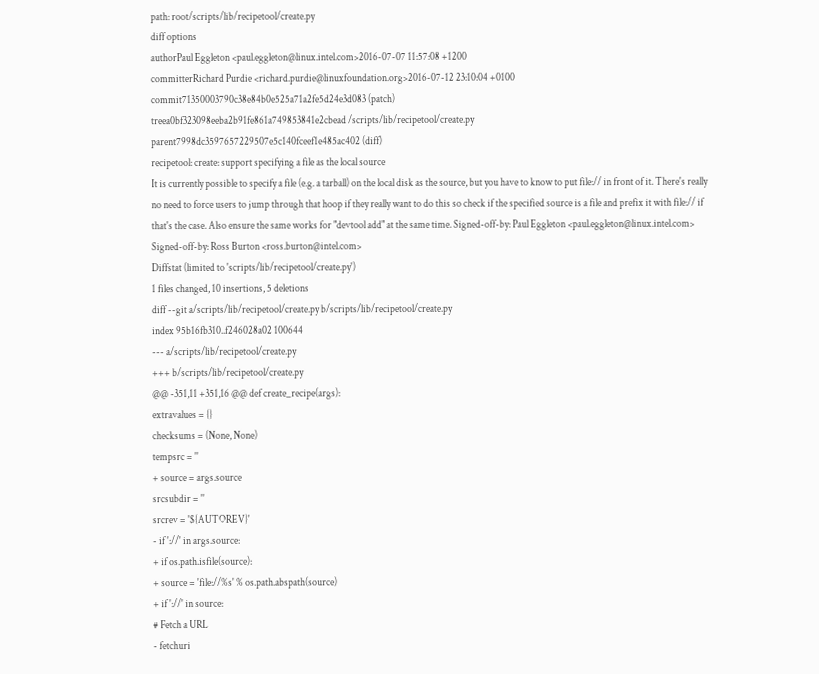path: root/scripts/lib/recipetool/create.py
diff options
authorPaul Eggleton <paul.eggleton@linux.intel.com>2016-07-07 11:57:08 +1200
committerRichard Purdie <richard.purdie@linuxfoundation.org>2016-07-12 23:10:04 +0100
commit71350003790c38e84b0e525a71a2fe5d24e3d083 (patch)
treea0bf323098eeba2b91fe861a749853841e2cbead /scripts/lib/recipetool/create.py
parent7998dc3597657229507e5c140fceef1e485ac402 (diff)
recipetool: create: support specifying a file as the local source
It is currently possible to specify a file (e.g. a tarball) on the local disk as the source, but you have to know to put file:// in front of it. There's really no need to force users to jump through that hoop if they really want to do this so check if the specified source is a file and prefix it with file:// if that's the case. Also ensure the same works for "devtool add" at the same time. Signed-off-by: Paul Eggleton <paul.eggleton@linux.intel.com> Signed-off-by: Ross Burton <ross.burton@intel.com>
Diffstat (limited to 'scripts/lib/recipetool/create.py')
1 files changed, 10 insertions, 5 deletions
diff --git a/scripts/lib/recipetool/create.py b/scripts/lib/recipetool/create.py
index 95b16fb310..f246028a02 100644
--- a/scripts/lib/recipetool/create.py
+++ b/scripts/lib/recipetool/create.py
@@ -351,11 +351,16 @@ def create_recipe(args):
extravalues = {}
checksums = (None, None)
tempsrc = ''
+ source = args.source
srcsubdir = ''
srcrev = '${AUTOREV}'
- if '://' in args.source:
+ if os.path.isfile(source):
+ source = 'file://%s' % os.path.abspath(source)
+ if '://' in source:
# Fetch a URL
- fetchuri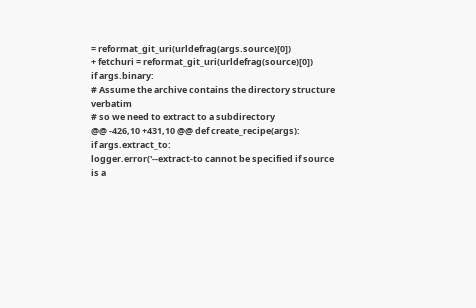= reformat_git_uri(urldefrag(args.source)[0])
+ fetchuri = reformat_git_uri(urldefrag(source)[0])
if args.binary:
# Assume the archive contains the directory structure verbatim
# so we need to extract to a subdirectory
@@ -426,10 +431,10 @@ def create_recipe(args):
if args.extract_to:
logger.error('--extract-to cannot be specified if source is a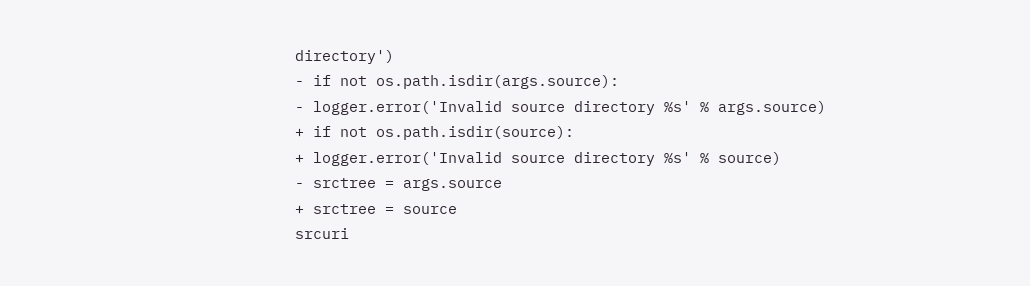directory')
- if not os.path.isdir(args.source):
- logger.error('Invalid source directory %s' % args.source)
+ if not os.path.isdir(source):
+ logger.error('Invalid source directory %s' % source)
- srctree = args.source
+ srctree = source
srcuri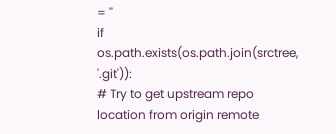= ''
if os.path.exists(os.path.join(srctree, '.git')):
# Try to get upstream repo location from origin remote